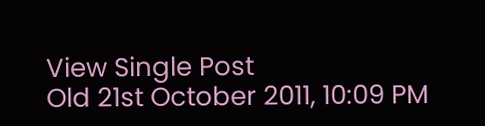View Single Post
Old 21st October 2011, 10:09 PM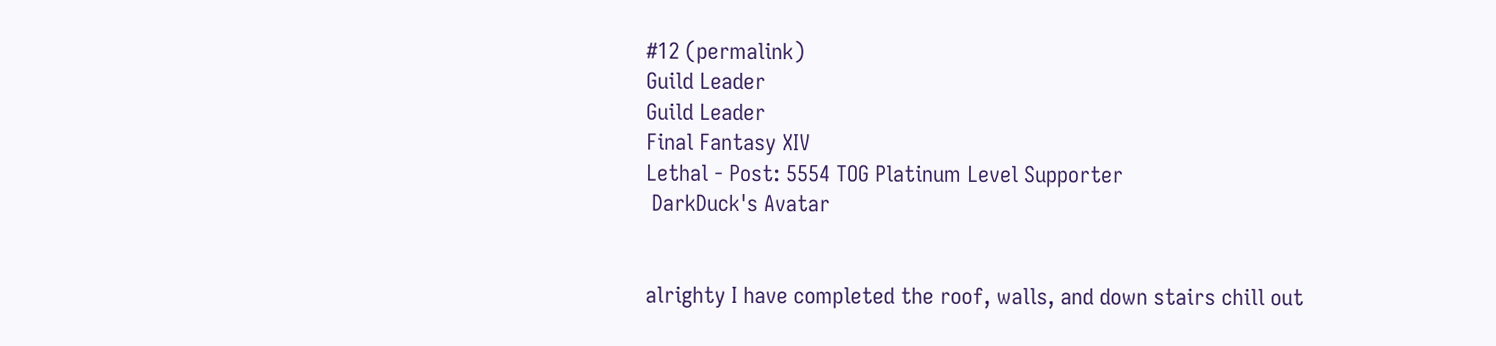#12 (permalink)
Guild Leader
Guild Leader
Final Fantasy XIV
Lethal - Post: 5554 TOG Platinum Level Supporter
 DarkDuck's Avatar


alrighty I have completed the roof, walls, and down stairs chill out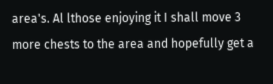area's. Al lthose enjoying it I shall move 3 more chests to the area and hopefully get a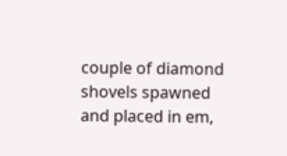couple of diamond shovels spawned and placed in em,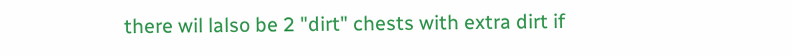there wil lalso be 2 "dirt" chests with extra dirt if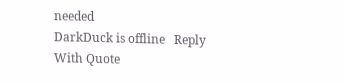needed
DarkDuck is offline   Reply With Quote